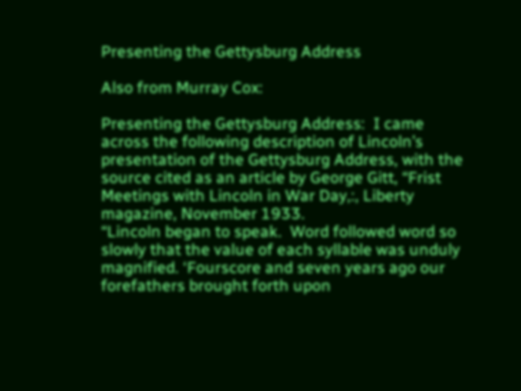Presenting the Gettysburg Address

Also from Murray Cox:

Presenting the Gettysburg Address:  I came across the following description of Lincoln’s presentation of the Gettysburg Address, with the source cited as an article by George Gitt, “Frist Meetings with Lincoln in War Day,:, Liberty magazine, November 1933.
“Lincoln began to speak.  Word followed word so slowly that the value of each syllable was unduly magnified. ‘Fourscore and seven years ago our forefathers brought forth upon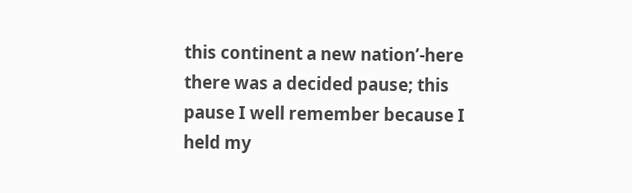this continent a new nation’-here there was a decided pause; this pause I well remember because I held my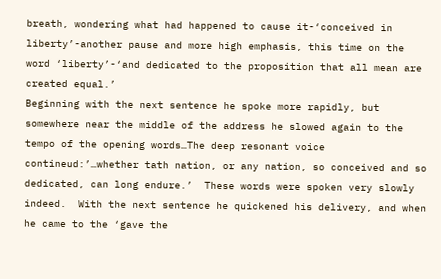breath, wondering what had happened to cause it-‘conceived in liberty’-another pause and more high emphasis, this time on the word ‘liberty’-‘and dedicated to the proposition that all mean are created equal.’
Beginning with the next sentence he spoke more rapidly, but somewhere near the middle of the address he slowed again to the tempo of the opening words…The deep resonant voice contineud:’…whether tath nation, or any nation, so conceived and so dedicated, can long endure.’  These words were spoken very slowly indeed.  With the next sentence he quickened his delivery, and when he came to the ‘gave the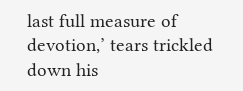last full measure of devotion,’ tears trickled down his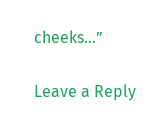cheeks…”

Leave a Reply